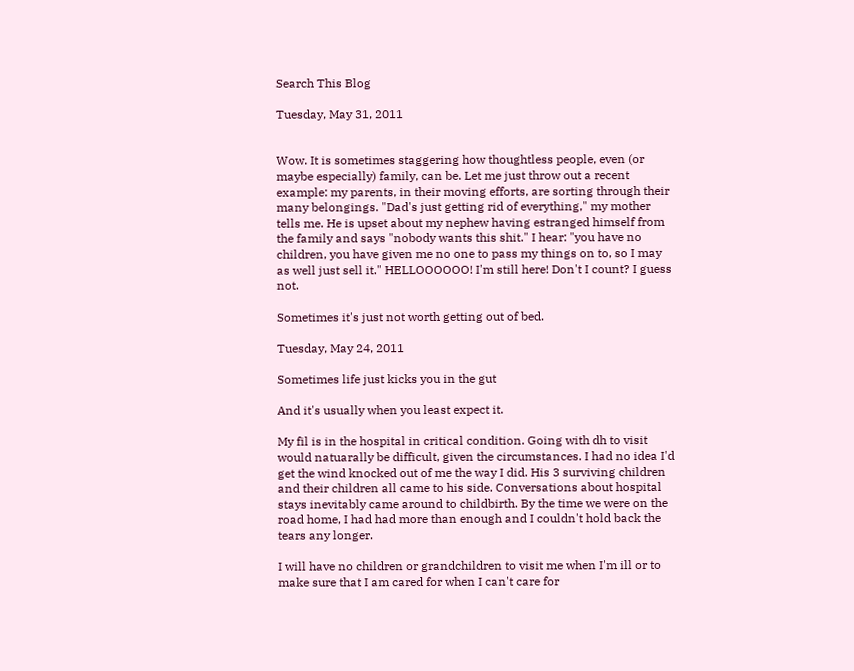Search This Blog

Tuesday, May 31, 2011


Wow. It is sometimes staggering how thoughtless people, even (or maybe especially) family, can be. Let me just throw out a recent example: my parents, in their moving efforts, are sorting through their many belongings. "Dad's just getting rid of everything," my mother tells me. He is upset about my nephew having estranged himself from the family and says "nobody wants this shit." I hear: "you have no children, you have given me no one to pass my things on to, so I may as well just sell it." HELLOOOOOO! I'm still here! Don't I count? I guess not.

Sometimes it's just not worth getting out of bed.

Tuesday, May 24, 2011

Sometimes life just kicks you in the gut

And it's usually when you least expect it.

My fil is in the hospital in critical condition. Going with dh to visit would natuarally be difficult, given the circumstances. I had no idea I'd get the wind knocked out of me the way I did. His 3 surviving children and their children all came to his side. Conversations about hospital stays inevitably came around to childbirth. By the time we were on the road home, I had had more than enough and I couldn't hold back the tears any longer.

I will have no children or grandchildren to visit me when I'm ill or to make sure that I am cared for when I can't care for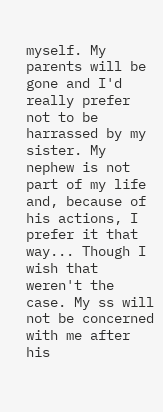myself. My parents will be gone and I'd really prefer not to be harrassed by my sister. My nephew is not part of my life and, because of his actions, I prefer it that way... Though I wish that weren't the case. My ss will not be concerned with me after his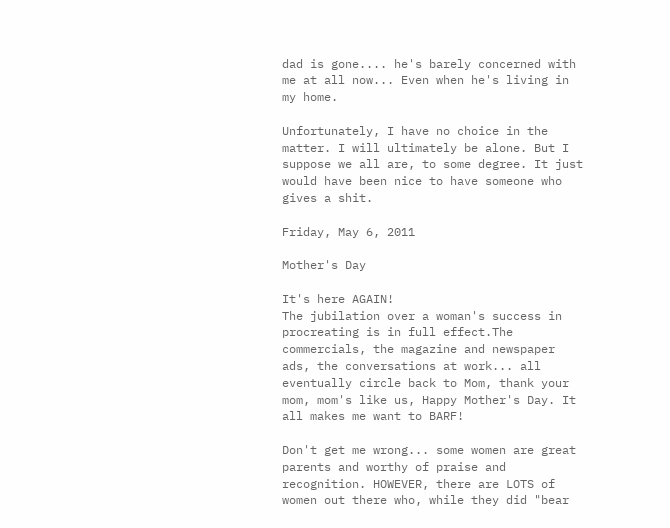dad is gone.... he's barely concerned with me at all now... Even when he's living in my home.

Unfortunately, I have no choice in the matter. I will ultimately be alone. But I suppose we all are, to some degree. It just would have been nice to have someone who gives a shit.

Friday, May 6, 2011

Mother's Day

It's here AGAIN!
The jubilation over a woman's success in procreating is in full effect.The commercials, the magazine and newspaper ads, the conversations at work... all eventually circle back to Mom, thank your mom, mom's like us, Happy Mother's Day. It all makes me want to BARF!

Don't get me wrong... some women are great parents and worthy of praise and recognition. HOWEVER, there are LOTS of women out there who, while they did "bear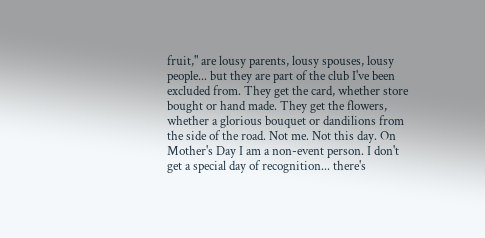fruit," are lousy parents, lousy spouses, lousy people... but they are part of the club I've been excluded from. They get the card, whether store bought or hand made. They get the flowers, whether a glorious bouquet or dandilions from the side of the road. Not me. Not this day. On Mother's Day I am a non-event person. I don't get a special day of recognition... there's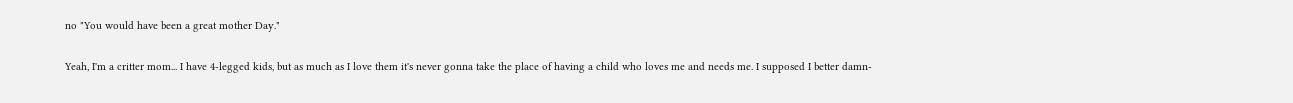no "You would have been a great mother Day."

Yeah, I'm a critter mom... I have 4-legged kids, but as much as I love them it's never gonna take the place of having a child who loves me and needs me. I supposed I better damn-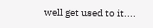well get used to it....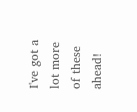I've got a lot more of these ahead!